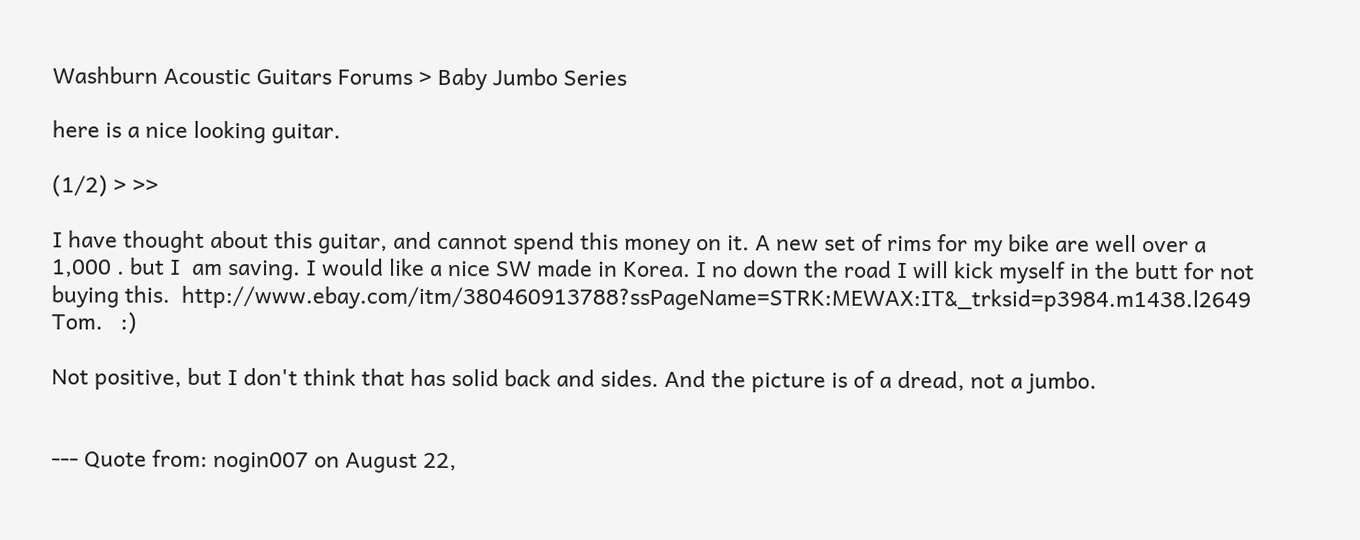Washburn Acoustic Guitars Forums > Baby Jumbo Series

here is a nice looking guitar.

(1/2) > >>

I have thought about this guitar, and cannot spend this money on it. A new set of rims for my bike are well over a 1,000 . but I  am saving. I would like a nice SW made in Korea. I no down the road I will kick myself in the butt for not buying this.  http://www.ebay.com/itm/380460913788?ssPageName=STRK:MEWAX:IT&_trksid=p3984.m1438.l2649     Tom.   :)

Not positive, but I don't think that has solid back and sides. And the picture is of a dread, not a jumbo.


--- Quote from: nogin007 on August 22,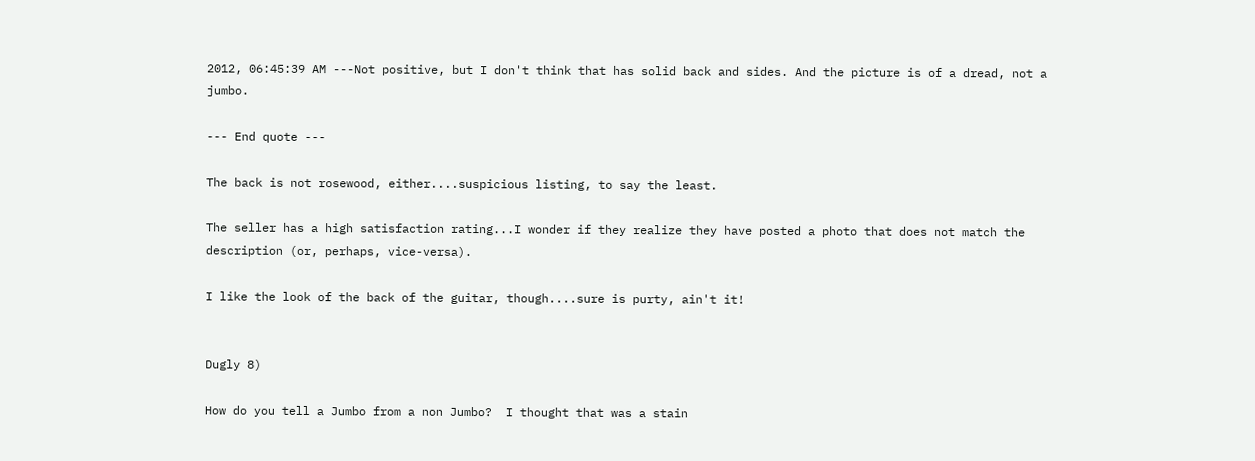2012, 06:45:39 AM ---Not positive, but I don't think that has solid back and sides. And the picture is of a dread, not a jumbo.

--- End quote ---

The back is not rosewood, either....suspicious listing, to say the least.

The seller has a high satisfaction rating...I wonder if they realize they have posted a photo that does not match the description (or, perhaps, vice-versa).

I like the look of the back of the guitar, though....sure is purty, ain't it!


Dugly 8)

How do you tell a Jumbo from a non Jumbo?  I thought that was a stain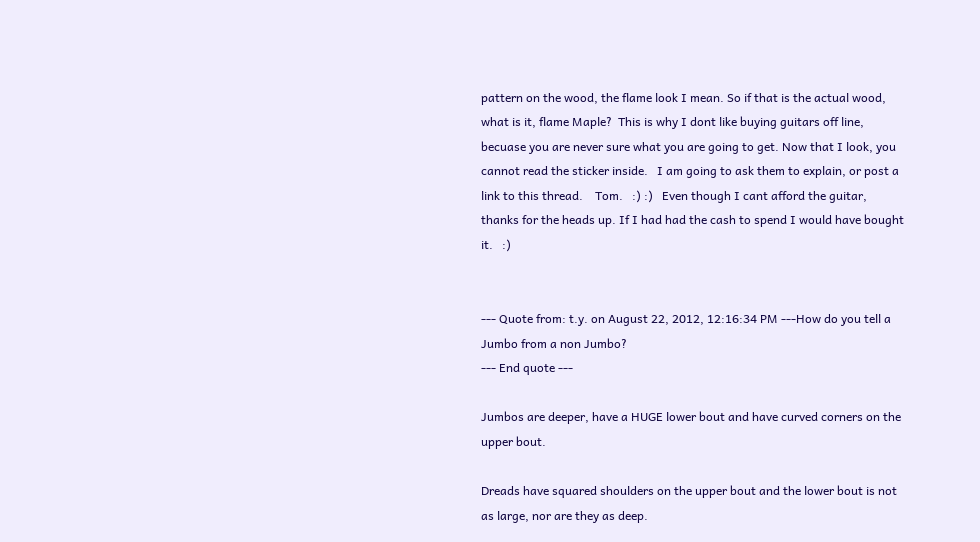pattern on the wood, the flame look I mean. So if that is the actual wood, what is it, flame Maple?  This is why I dont like buying guitars off line, becuase you are never sure what you are going to get. Now that I look, you cannot read the sticker inside.   I am going to ask them to explain, or post a link to this thread.    Tom.   :) :)   Even though I cant afford the guitar, thanks for the heads up. If I had had the cash to spend I would have bought it.   :)


--- Quote from: t.y. on August 22, 2012, 12:16:34 PM ---How do you tell a Jumbo from a non Jumbo?
--- End quote ---

Jumbos are deeper, have a HUGE lower bout and have curved corners on the upper bout.

Dreads have squared shoulders on the upper bout and the lower bout is not as large, nor are they as deep.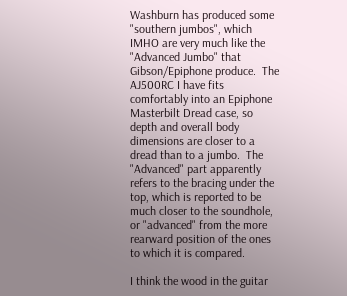Washburn has produced some "southern jumbos", which IMHO are very much like the "Advanced Jumbo" that Gibson/Epiphone produce.  The AJ500RC I have fits comfortably into an Epiphone Masterbilt Dread case, so depth and overall body dimensions are closer to a dread than to a jumbo.  The "Advanced" part apparently refers to the bracing under the top, which is reported to be much closer to the soundhole, or "advanced" from the more rearward position of the ones to which it is compared.

I think the wood in the guitar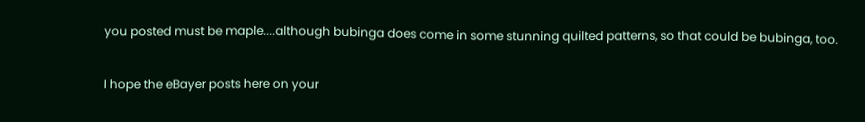you posted must be maple....although bubinga does come in some stunning quilted patterns, so that could be bubinga, too.

I hope the eBayer posts here on your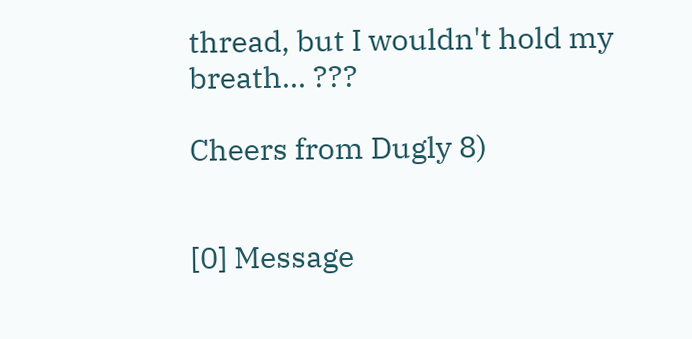thread, but I wouldn't hold my breath... ???

Cheers from Dugly 8)


[0] Message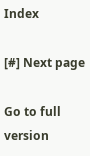Index

[#] Next page

Go to full version